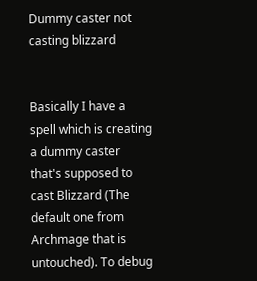Dummy caster not casting blizzard


Basically I have a spell which is creating a dummy caster that's supposed to cast Blizzard (The default one from Archmage that is untouched). To debug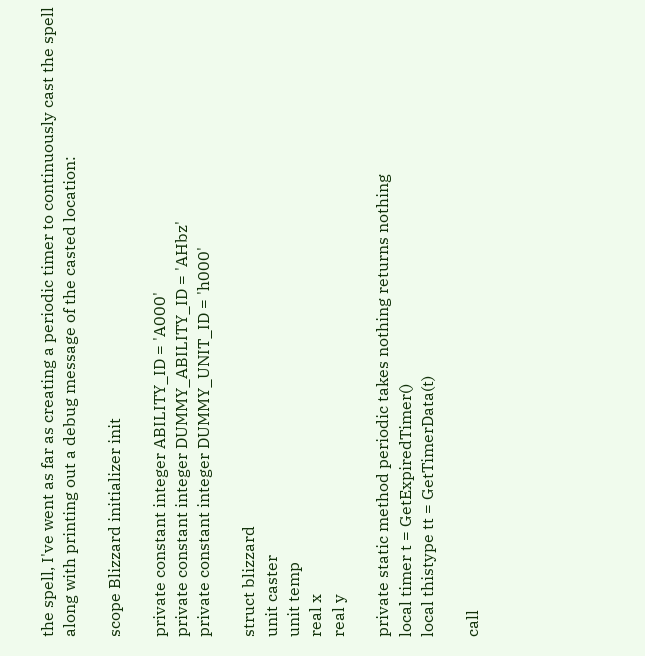the spell, I've went as far as creating a periodic timer to continuously cast the spell along with printing out a debug message of the casted location:

scope Blizzard initializer init

private constant integer ABILITY_ID = 'A000'
private constant integer DUMMY_ABILITY_ID = 'AHbz'
private constant integer DUMMY_UNIT_ID = 'h000'

struct blizzard
unit caster
unit temp
real x
real y

private static method periodic takes nothing returns nothing
local timer t = GetExpiredTimer()
local thistype tt = GetTimerData(t)

call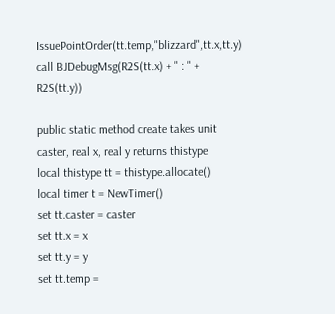IssuePointOrder(tt.temp,"blizzard",tt.x,tt.y)
call BJDebugMsg(R2S(tt.x) + " : " + R2S(tt.y))

public static method create takes unit caster, real x, real y returns thistype
local thistype tt = thistype.allocate()
local timer t = NewTimer()
set tt.caster = caster
set tt.x = x
set tt.y = y
set tt.temp =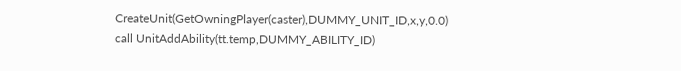CreateUnit(GetOwningPlayer(caster),DUMMY_UNIT_ID,x,y,0.0)
call UnitAddAbility(tt.temp,DUMMY_ABILITY_ID)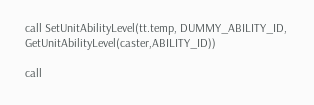call SetUnitAbilityLevel(tt.temp, DUMMY_ABILITY_ID, GetUnitAbilityLevel(caster,ABILITY_ID))

call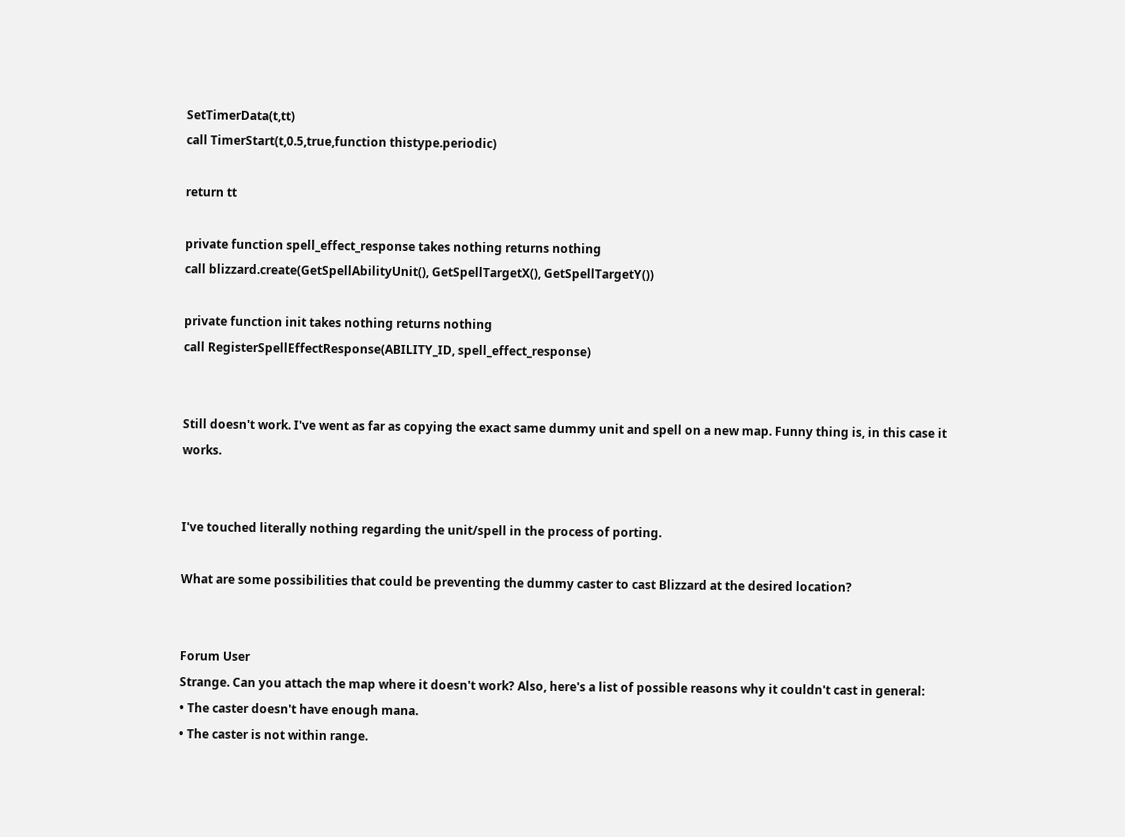SetTimerData(t,tt)
call TimerStart(t,0.5,true,function thistype.periodic)

return tt

private function spell_effect_response takes nothing returns nothing
call blizzard.create(GetSpellAbilityUnit(), GetSpellTargetX(), GetSpellTargetY())

private function init takes nothing returns nothing
call RegisterSpellEffectResponse(ABILITY_ID, spell_effect_response)


Still doesn't work. I've went as far as copying the exact same dummy unit and spell on a new map. Funny thing is, in this case it works.


I've touched literally nothing regarding the unit/spell in the process of porting.

What are some possibilities that could be preventing the dummy caster to cast Blizzard at the desired location?


Forum User
Strange. Can you attach the map where it doesn't work? Also, here's a list of possible reasons why it couldn't cast in general:
• The caster doesn't have enough mana.
• The caster is not within range.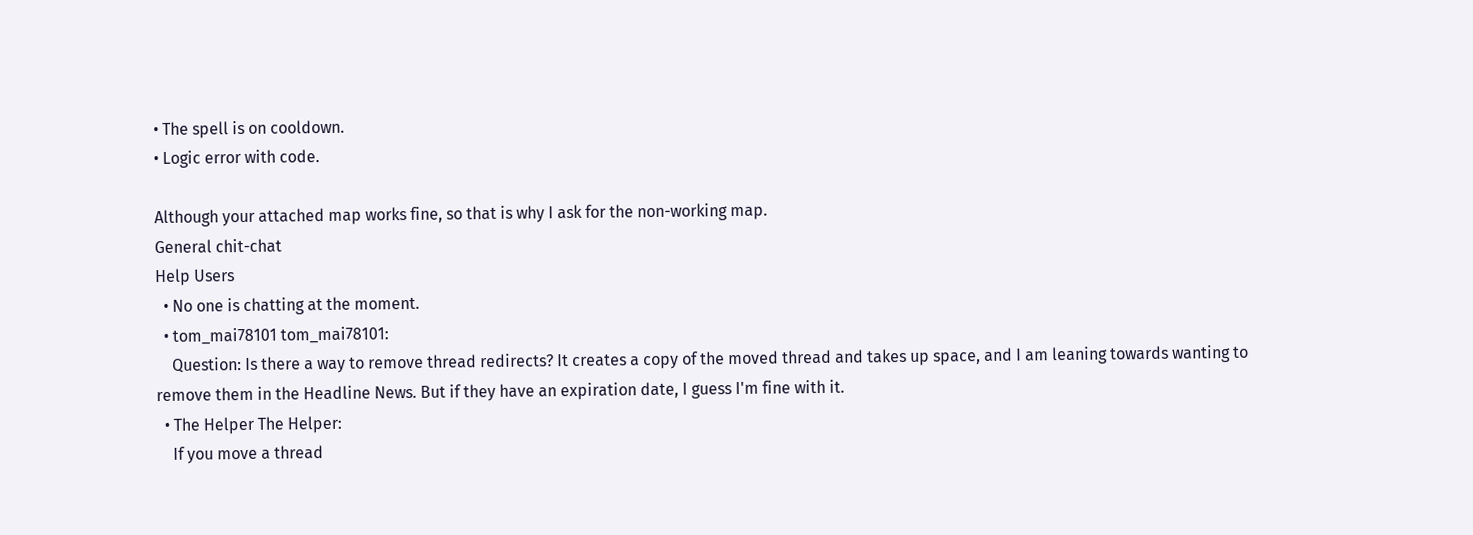• The spell is on cooldown.
• Logic error with code.

Although your attached map works fine, so that is why I ask for the non-working map.
General chit-chat
Help Users
  • No one is chatting at the moment.
  • tom_mai78101 tom_mai78101:
    Question: Is there a way to remove thread redirects? It creates a copy of the moved thread and takes up space, and I am leaning towards wanting to remove them in the Headline News. But if they have an expiration date, I guess I'm fine with it.
  • The Helper The Helper:
    If you move a thread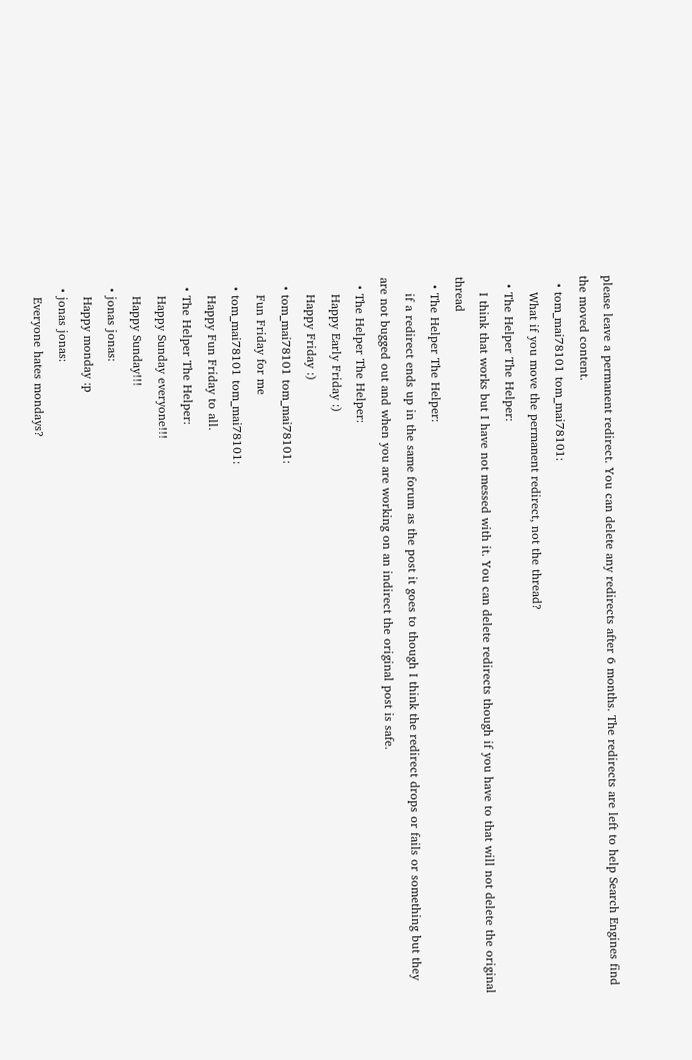please leave a permanent redirect. You can delete any redirects after 6 months. The redirects are left to help Search Engines find the moved content.
  • tom_mai78101 tom_mai78101:
    What if you move the permanent redirect, not the thread?
  • The Helper The Helper:
    I think that works but I have not messed with it. You can delete redirects though if you have to that will not delete the original thread
  • The Helper The Helper:
    if a redirect ends up in the same forum as the post it goes to though I think the redirect drops or fails or something but they are not bugged out and when you are working on an indirect the original post is safe.
  • The Helper The Helper:
    Happy Early Friday :)
    Happy Friday :)
  • tom_mai78101 tom_mai78101:
    Fun Friday for me
  • tom_mai78101 tom_mai78101:
    Happy Fun Friday to all.
  • The Helper The Helper:
    Happy Sunday everyone!!!
    Happy Sunday!!!
  • jonas jonas:
    Happy monday :p
  • jonas jonas:
    Everyone hates mondays?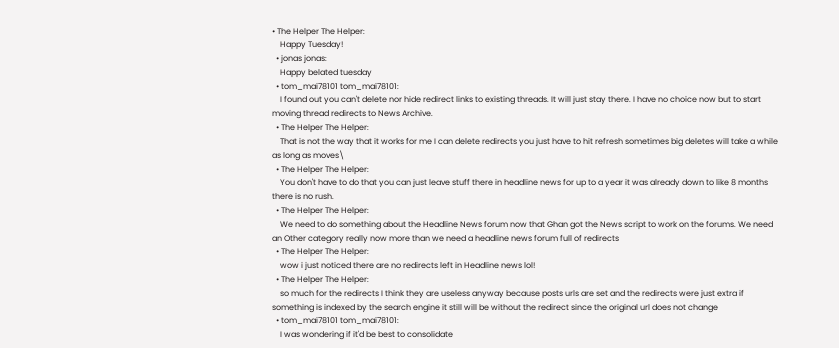• The Helper The Helper:
    Happy Tuesday!
  • jonas jonas:
    Happy belated tuesday
  • tom_mai78101 tom_mai78101:
    I found out you can't delete nor hide redirect links to existing threads. It will just stay there. I have no choice now but to start moving thread redirects to News Archive.
  • The Helper The Helper:
    That is not the way that it works for me I can delete redirects you just have to hit refresh sometimes big deletes will take a while as long as moves\
  • The Helper The Helper:
    You don't have to do that you can just leave stuff there in headline news for up to a year it was already down to like 8 months there is no rush.
  • The Helper The Helper:
    We need to do something about the Headline News forum now that Ghan got the News script to work on the forums. We need an Other category really now more than we need a headline news forum full of redirects
  • The Helper The Helper:
    wow i just noticed there are no redirects left in Headline news lol!
  • The Helper The Helper:
    so much for the redirects I think they are useless anyway because posts urls are set and the redirects were just extra if something is indexed by the search engine it still will be without the redirect since the original url does not change
  • tom_mai78101 tom_mai78101:
    I was wondering if it'd be best to consolidate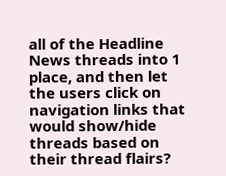all of the Headline News threads into 1 place, and then let the users click on navigation links that would show/hide threads based on their thread flairs?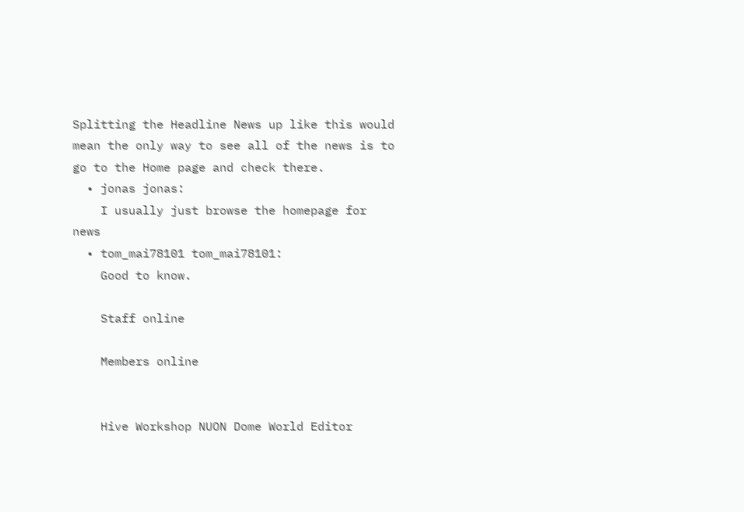Splitting the Headline News up like this would mean the only way to see all of the news is to go to the Home page and check there.
  • jonas jonas:
    I usually just browse the homepage for news
  • tom_mai78101 tom_mai78101:
    Good to know.

    Staff online

    Members online


    Hive Workshop NUON Dome World Editor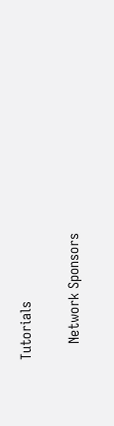Tutorials

    Network Sponsors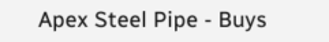Apex Steel Pipe - Buys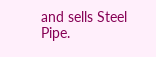and sells Steel Pipe.